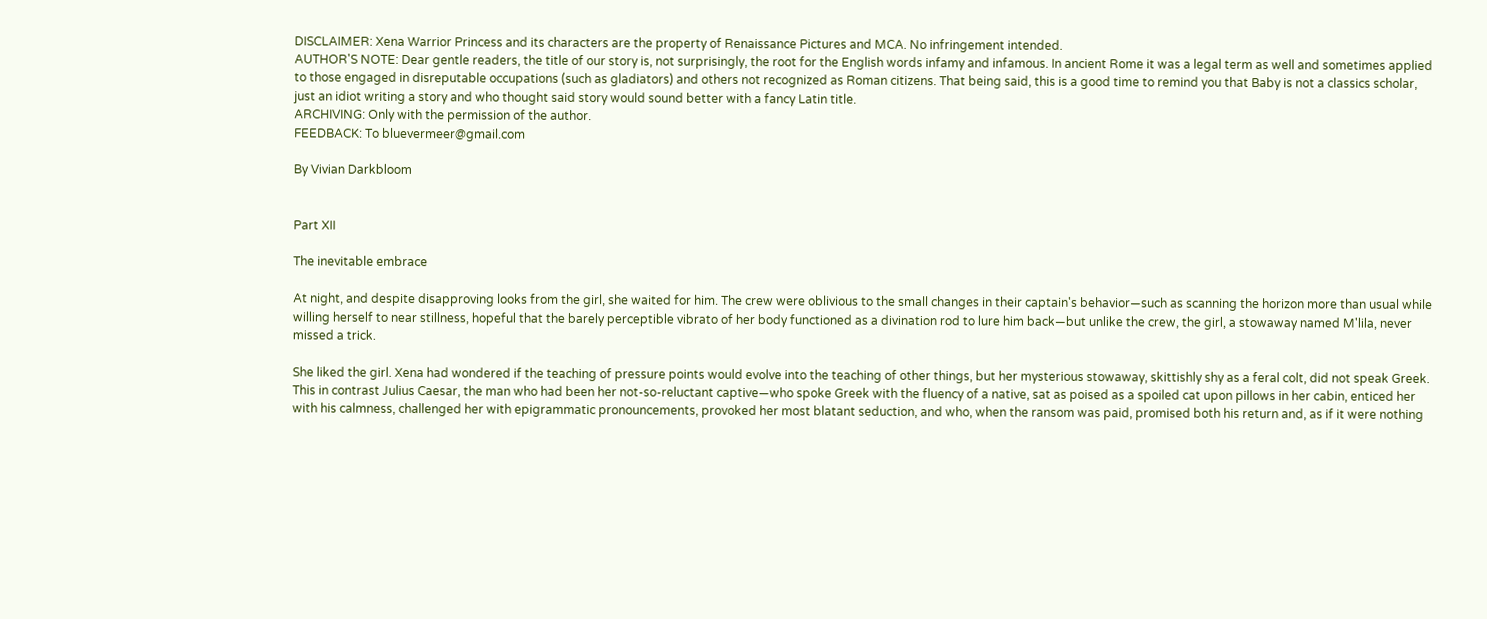DISCLAIMER: Xena Warrior Princess and its characters are the property of Renaissance Pictures and MCA. No infringement intended.
AUTHOR'S NOTE: Dear gentle readers, the title of our story is, not surprisingly, the root for the English words infamy and infamous. In ancient Rome it was a legal term as well and sometimes applied to those engaged in disreputable occupations (such as gladiators) and others not recognized as Roman citizens. That being said, this is a good time to remind you that Baby is not a classics scholar, just an idiot writing a story and who thought said story would sound better with a fancy Latin title.
ARCHIVING: Only with the permission of the author.
FEEDBACK: To bluevermeer@gmail.com

By Vivian Darkbloom


Part XII

The inevitable embrace

At night, and despite disapproving looks from the girl, she waited for him. The crew were oblivious to the small changes in their captain's behavior—such as scanning the horizon more than usual while willing herself to near stillness, hopeful that the barely perceptible vibrato of her body functioned as a divination rod to lure him back—but unlike the crew, the girl, a stowaway named M'lila, never missed a trick.

She liked the girl. Xena had wondered if the teaching of pressure points would evolve into the teaching of other things, but her mysterious stowaway, skittishly shy as a feral colt, did not speak Greek. This in contrast Julius Caesar, the man who had been her not-so-reluctant captive—who spoke Greek with the fluency of a native, sat as poised as a spoiled cat upon pillows in her cabin, enticed her with his calmness, challenged her with epigrammatic pronouncements, provoked her most blatant seduction, and who, when the ransom was paid, promised both his return and, as if it were nothing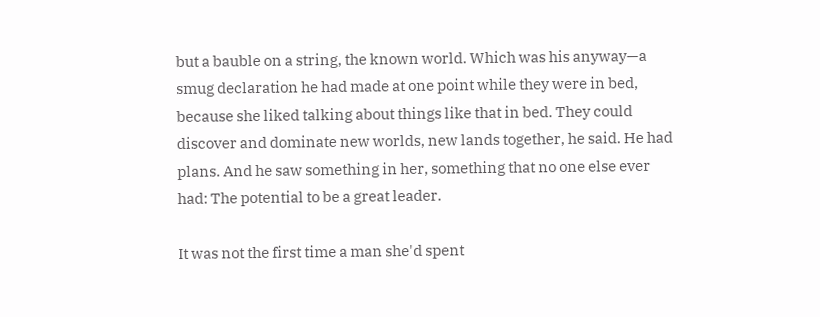but a bauble on a string, the known world. Which was his anyway—a smug declaration he had made at one point while they were in bed, because she liked talking about things like that in bed. They could discover and dominate new worlds, new lands together, he said. He had plans. And he saw something in her, something that no one else ever had: The potential to be a great leader.

It was not the first time a man she'd spent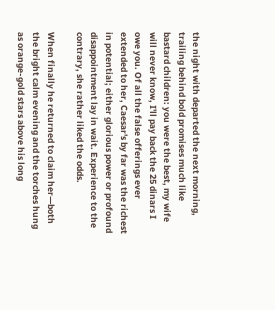the night with departed the next morning, trailing behind bold promises much like bastard children: you were the best, my wife will never know, I'll pay back the 25 dinars I owe you. Of all the false offerings ever extended to her, Caesar's by far was the richest in potential; either glorious power or profound disappointment lay in wait. Experience to the contrary, she rather liked the odds.

When finally he returned to claim her—both the bright calm evening and the torches hung as orange-gold stars above his long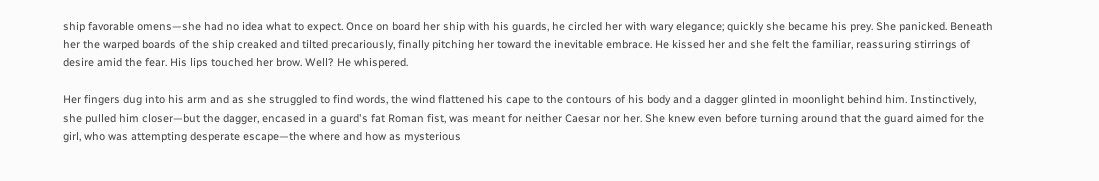ship favorable omens—she had no idea what to expect. Once on board her ship with his guards, he circled her with wary elegance; quickly she became his prey. She panicked. Beneath her the warped boards of the ship creaked and tilted precariously, finally pitching her toward the inevitable embrace. He kissed her and she felt the familiar, reassuring stirrings of desire amid the fear. His lips touched her brow. Well? He whispered.

Her fingers dug into his arm and as she struggled to find words, the wind flattened his cape to the contours of his body and a dagger glinted in moonlight behind him. Instinctively, she pulled him closer—but the dagger, encased in a guard's fat Roman fist, was meant for neither Caesar nor her. She knew even before turning around that the guard aimed for the girl, who was attempting desperate escape—the where and how as mysterious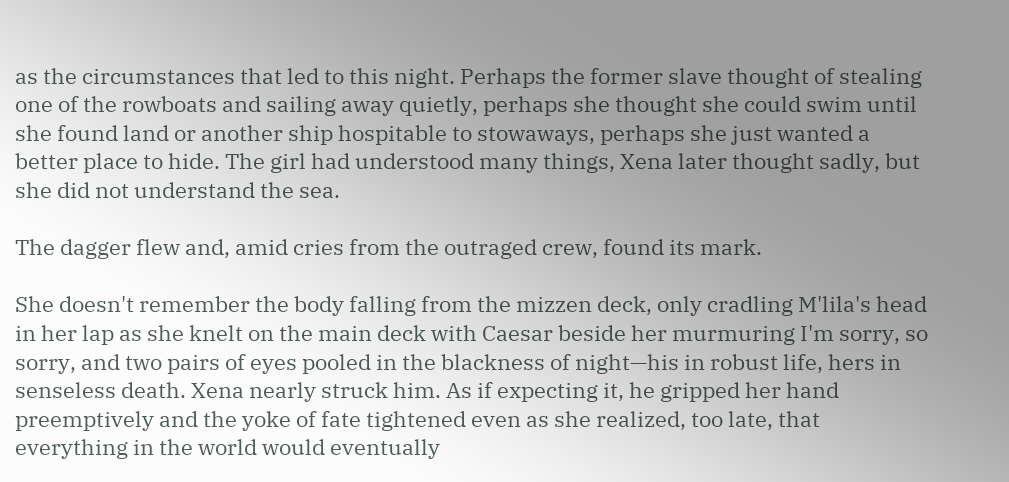as the circumstances that led to this night. Perhaps the former slave thought of stealing one of the rowboats and sailing away quietly, perhaps she thought she could swim until she found land or another ship hospitable to stowaways, perhaps she just wanted a better place to hide. The girl had understood many things, Xena later thought sadly, but she did not understand the sea.

The dagger flew and, amid cries from the outraged crew, found its mark.

She doesn't remember the body falling from the mizzen deck, only cradling M'lila's head in her lap as she knelt on the main deck with Caesar beside her murmuring I'm sorry, so sorry, and two pairs of eyes pooled in the blackness of night—his in robust life, hers in senseless death. Xena nearly struck him. As if expecting it, he gripped her hand preemptively and the yoke of fate tightened even as she realized, too late, that everything in the world would eventually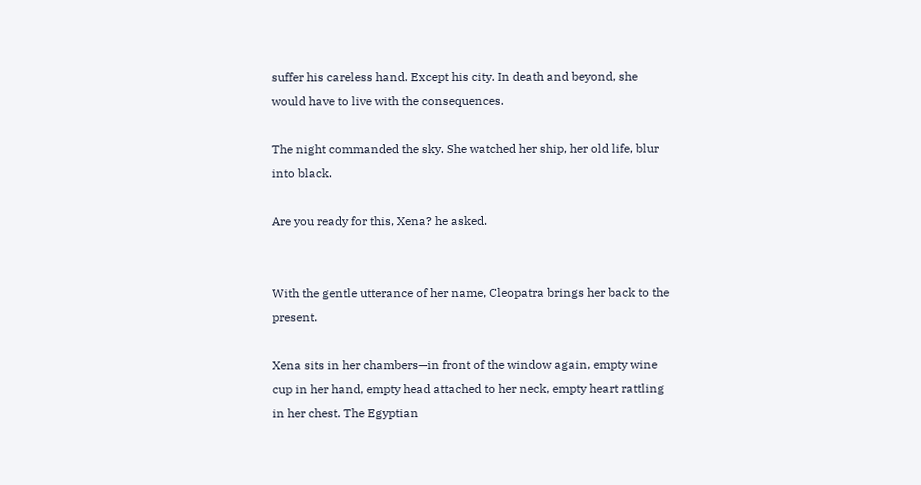suffer his careless hand. Except his city. In death and beyond, she would have to live with the consequences.

The night commanded the sky. She watched her ship, her old life, blur into black.

Are you ready for this, Xena? he asked.


With the gentle utterance of her name, Cleopatra brings her back to the present.

Xena sits in her chambers—in front of the window again, empty wine cup in her hand, empty head attached to her neck, empty heart rattling in her chest. The Egyptian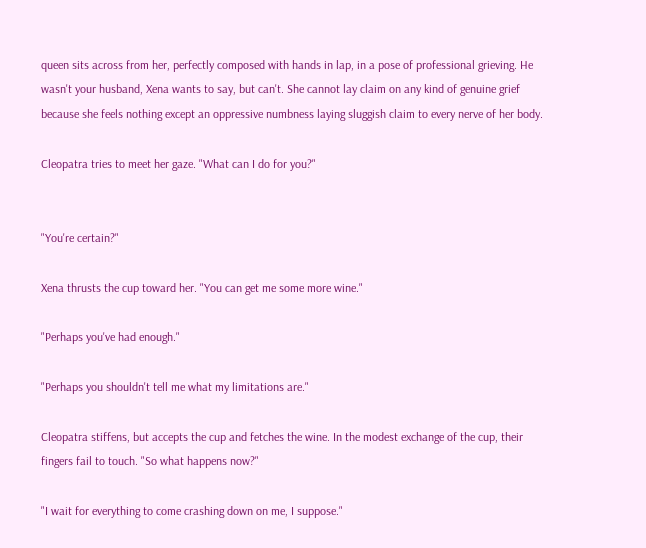queen sits across from her, perfectly composed with hands in lap, in a pose of professional grieving. He wasn't your husband, Xena wants to say, but can't. She cannot lay claim on any kind of genuine grief because she feels nothing except an oppressive numbness laying sluggish claim to every nerve of her body.

Cleopatra tries to meet her gaze. "What can I do for you?"


"You're certain?"

Xena thrusts the cup toward her. "You can get me some more wine."

"Perhaps you've had enough."

"Perhaps you shouldn't tell me what my limitations are."

Cleopatra stiffens, but accepts the cup and fetches the wine. In the modest exchange of the cup, their fingers fail to touch. "So what happens now?"

"I wait for everything to come crashing down on me, I suppose."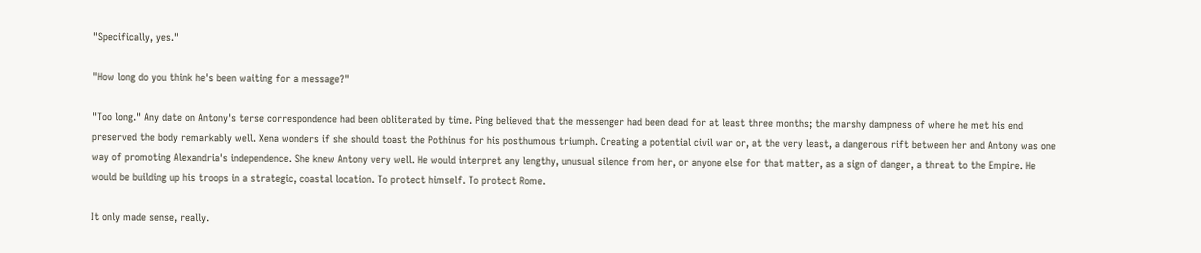"Specifically, yes."

"How long do you think he's been waiting for a message?"

"Too long." Any date on Antony's terse correspondence had been obliterated by time. Ping believed that the messenger had been dead for at least three months; the marshy dampness of where he met his end preserved the body remarkably well. Xena wonders if she should toast the Pothinus for his posthumous triumph. Creating a potential civil war or, at the very least, a dangerous rift between her and Antony was one way of promoting Alexandria's independence. She knew Antony very well. He would interpret any lengthy, unusual silence from her, or anyone else for that matter, as a sign of danger, a threat to the Empire. He would be building up his troops in a strategic, coastal location. To protect himself. To protect Rome.

It only made sense, really.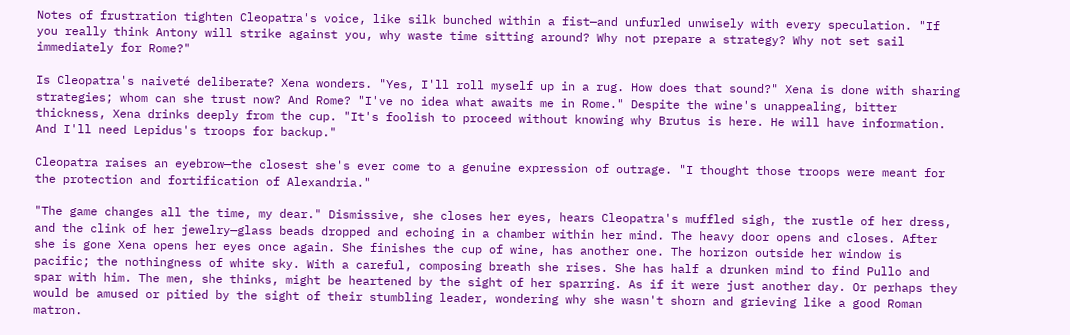Notes of frustration tighten Cleopatra's voice, like silk bunched within a fist—and unfurled unwisely with every speculation. "If you really think Antony will strike against you, why waste time sitting around? Why not prepare a strategy? Why not set sail immediately for Rome?"

Is Cleopatra's naiveté deliberate? Xena wonders. "Yes, I'll roll myself up in a rug. How does that sound?" Xena is done with sharing strategies; whom can she trust now? And Rome? "I've no idea what awaits me in Rome." Despite the wine's unappealing, bitter thickness, Xena drinks deeply from the cup. "It's foolish to proceed without knowing why Brutus is here. He will have information. And I'll need Lepidus's troops for backup."

Cleopatra raises an eyebrow—the closest she's ever come to a genuine expression of outrage. "I thought those troops were meant for the protection and fortification of Alexandria."

"The game changes all the time, my dear." Dismissive, she closes her eyes, hears Cleopatra's muffled sigh, the rustle of her dress, and the clink of her jewelry—glass beads dropped and echoing in a chamber within her mind. The heavy door opens and closes. After she is gone Xena opens her eyes once again. She finishes the cup of wine, has another one. The horizon outside her window is pacific; the nothingness of white sky. With a careful, composing breath she rises. She has half a drunken mind to find Pullo and spar with him. The men, she thinks, might be heartened by the sight of her sparring. As if it were just another day. Or perhaps they would be amused or pitied by the sight of their stumbling leader, wondering why she wasn't shorn and grieving like a good Roman matron.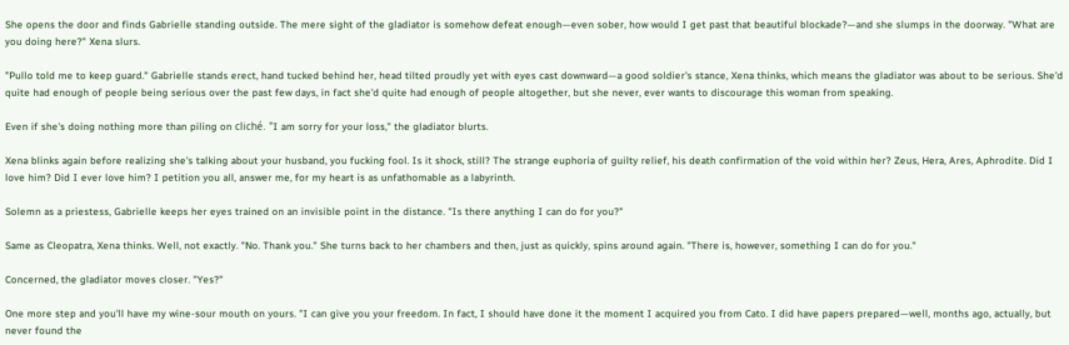She opens the door and finds Gabrielle standing outside. The mere sight of the gladiator is somehow defeat enough—even sober, how would I get past that beautiful blockade?—and she slumps in the doorway. "What are you doing here?" Xena slurs.

"Pullo told me to keep guard." Gabrielle stands erect, hand tucked behind her, head tilted proudly yet with eyes cast downward—a good soldier's stance, Xena thinks, which means the gladiator was about to be serious. She'd quite had enough of people being serious over the past few days, in fact she'd quite had enough of people altogether, but she never, ever wants to discourage this woman from speaking.

Even if she's doing nothing more than piling on cliché. "I am sorry for your loss," the gladiator blurts.

Xena blinks again before realizing she's talking about your husband, you fucking fool. Is it shock, still? The strange euphoria of guilty relief, his death confirmation of the void within her? Zeus, Hera, Ares, Aphrodite. Did I love him? Did I ever love him? I petition you all, answer me, for my heart is as unfathomable as a labyrinth.

Solemn as a priestess, Gabrielle keeps her eyes trained on an invisible point in the distance. "Is there anything I can do for you?"

Same as Cleopatra, Xena thinks. Well, not exactly. "No. Thank you." She turns back to her chambers and then, just as quickly, spins around again. "There is, however, something I can do for you."

Concerned, the gladiator moves closer. "Yes?"

One more step and you'll have my wine-sour mouth on yours. "I can give you your freedom. In fact, I should have done it the moment I acquired you from Cato. I did have papers prepared—well, months ago, actually, but never found the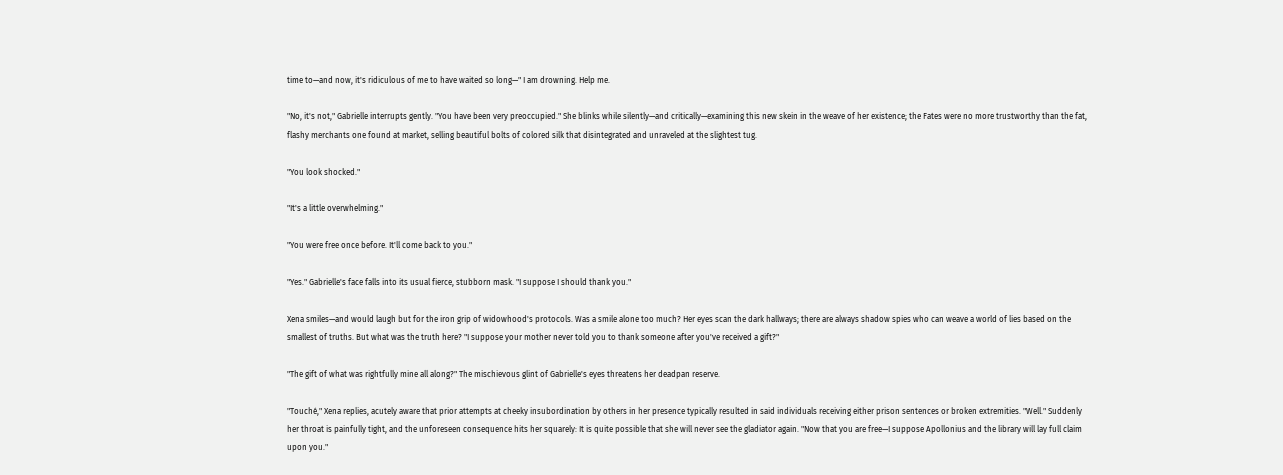time to—and now, it's ridiculous of me to have waited so long—" I am drowning. Help me.

"No, it's not," Gabrielle interrupts gently. "You have been very preoccupied." She blinks while silently—and critically—examining this new skein in the weave of her existence; the Fates were no more trustworthy than the fat, flashy merchants one found at market, selling beautiful bolts of colored silk that disintegrated and unraveled at the slightest tug.

"You look shocked."

"It's a little overwhelming."

"You were free once before. It'll come back to you."

"Yes." Gabrielle's face falls into its usual fierce, stubborn mask. "I suppose I should thank you."

Xena smiles—and would laugh but for the iron grip of widowhood's protocols. Was a smile alone too much? Her eyes scan the dark hallways; there are always shadow spies who can weave a world of lies based on the smallest of truths. But what was the truth here? "I suppose your mother never told you to thank someone after you've received a gift?"

"The gift of what was rightfully mine all along?" The mischievous glint of Gabrielle's eyes threatens her deadpan reserve.

"Touché," Xena replies, acutely aware that prior attempts at cheeky insubordination by others in her presence typically resulted in said individuals receiving either prison sentences or broken extremities. "Well." Suddenly her throat is painfully tight, and the unforeseen consequence hits her squarely: It is quite possible that she will never see the gladiator again. "Now that you are free—I suppose Apollonius and the library will lay full claim upon you."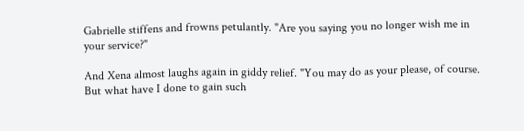Gabrielle stiffens and frowns petulantly. "Are you saying you no longer wish me in your service?"

And Xena almost laughs again in giddy relief. "You may do as your please, of course. But what have I done to gain such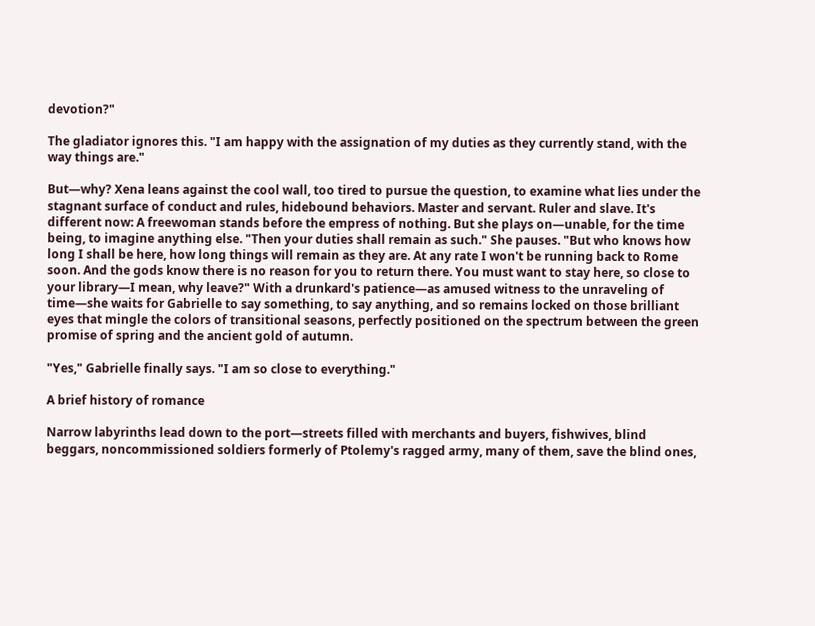devotion?"

The gladiator ignores this. "I am happy with the assignation of my duties as they currently stand, with the way things are."

But—why? Xena leans against the cool wall, too tired to pursue the question, to examine what lies under the stagnant surface of conduct and rules, hidebound behaviors. Master and servant. Ruler and slave. It's different now: A freewoman stands before the empress of nothing. But she plays on—unable, for the time being, to imagine anything else. "Then your duties shall remain as such." She pauses. "But who knows how long I shall be here, how long things will remain as they are. At any rate I won't be running back to Rome soon. And the gods know there is no reason for you to return there. You must want to stay here, so close to your library—I mean, why leave?" With a drunkard's patience—as amused witness to the unraveling of time—she waits for Gabrielle to say something, to say anything, and so remains locked on those brilliant eyes that mingle the colors of transitional seasons, perfectly positioned on the spectrum between the green promise of spring and the ancient gold of autumn.

"Yes," Gabrielle finally says. "I am so close to everything."

A brief history of romance

Narrow labyrinths lead down to the port—streets filled with merchants and buyers, fishwives, blind beggars, noncommissioned soldiers formerly of Ptolemy's ragged army, many of them, save the blind ones,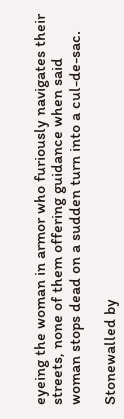eyeing the woman in armor who furiously navigates their streets, none of them offering guidance when said woman stops dead on a sudden turn into a cul-de-sac.

Stonewalled by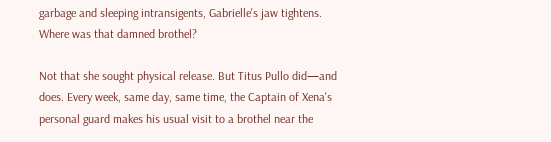garbage and sleeping intransigents, Gabrielle's jaw tightens. Where was that damned brothel?

Not that she sought physical release. But Titus Pullo did—and does. Every week, same day, same time, the Captain of Xena's personal guard makes his usual visit to a brothel near the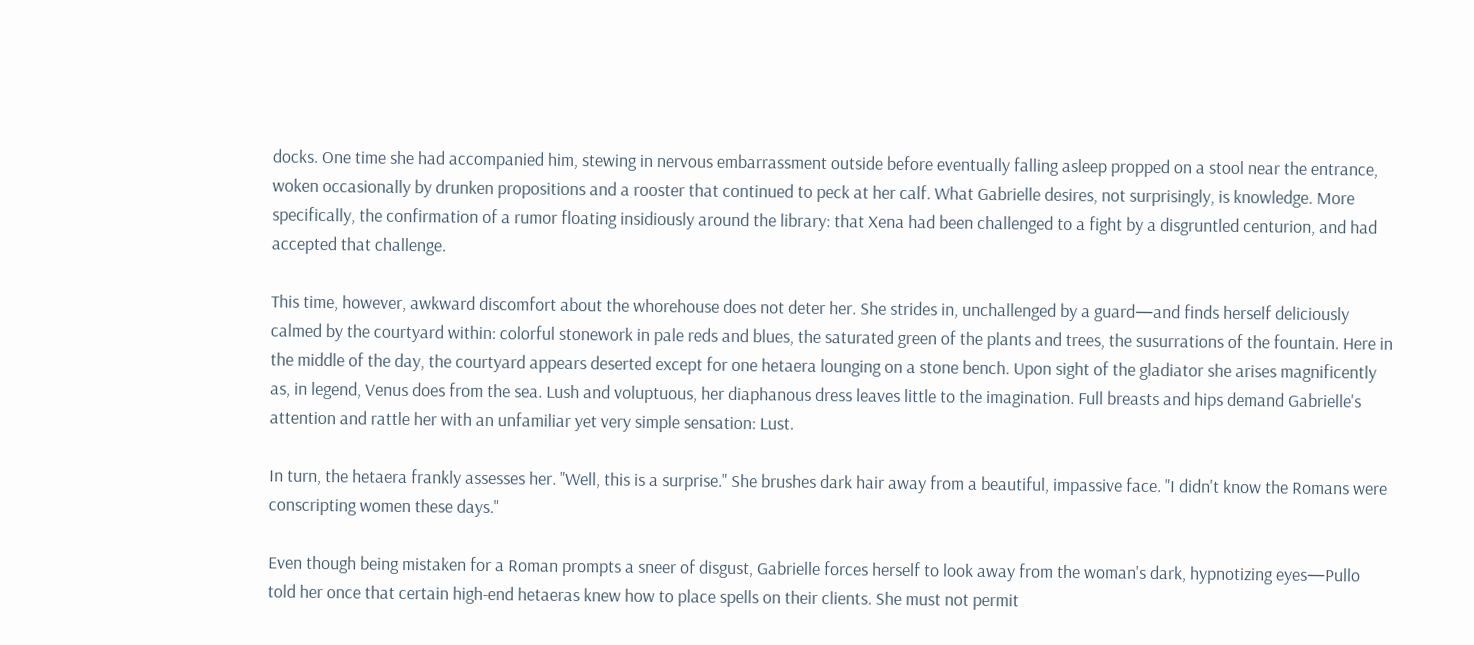docks. One time she had accompanied him, stewing in nervous embarrassment outside before eventually falling asleep propped on a stool near the entrance, woken occasionally by drunken propositions and a rooster that continued to peck at her calf. What Gabrielle desires, not surprisingly, is knowledge. More specifically, the confirmation of a rumor floating insidiously around the library: that Xena had been challenged to a fight by a disgruntled centurion, and had accepted that challenge.

This time, however, awkward discomfort about the whorehouse does not deter her. She strides in, unchallenged by a guard—and finds herself deliciously calmed by the courtyard within: colorful stonework in pale reds and blues, the saturated green of the plants and trees, the susurrations of the fountain. Here in the middle of the day, the courtyard appears deserted except for one hetaera lounging on a stone bench. Upon sight of the gladiator she arises magnificently as, in legend, Venus does from the sea. Lush and voluptuous, her diaphanous dress leaves little to the imagination. Full breasts and hips demand Gabrielle's attention and rattle her with an unfamiliar yet very simple sensation: Lust.

In turn, the hetaera frankly assesses her. "Well, this is a surprise." She brushes dark hair away from a beautiful, impassive face. "I didn't know the Romans were conscripting women these days."

Even though being mistaken for a Roman prompts a sneer of disgust, Gabrielle forces herself to look away from the woman's dark, hypnotizing eyes—Pullo told her once that certain high-end hetaeras knew how to place spells on their clients. She must not permit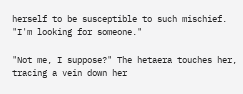herself to be susceptible to such mischief. "I'm looking for someone."

"Not me, I suppose?" The hetaera touches her, tracing a vein down her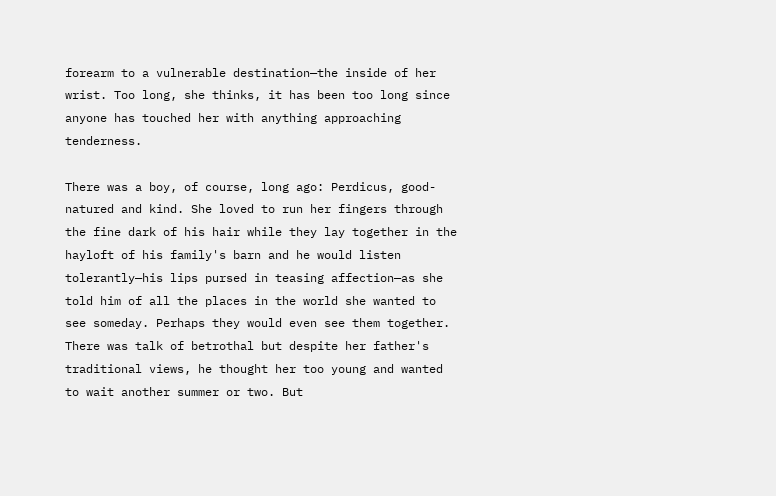forearm to a vulnerable destination—the inside of her wrist. Too long, she thinks, it has been too long since anyone has touched her with anything approaching tenderness.

There was a boy, of course, long ago: Perdicus, good-natured and kind. She loved to run her fingers through the fine dark of his hair while they lay together in the hayloft of his family's barn and he would listen tolerantly—his lips pursed in teasing affection—as she told him of all the places in the world she wanted to see someday. Perhaps they would even see them together. There was talk of betrothal but despite her father's traditional views, he thought her too young and wanted to wait another summer or two. But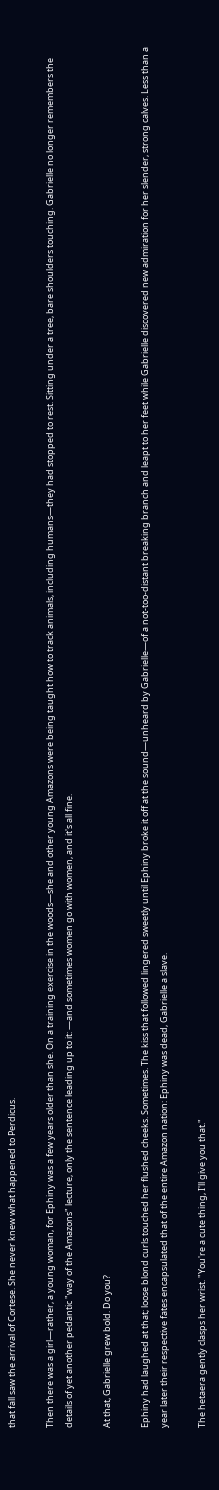that fall saw the arrival of Cortese. She never knew what happened to Perdicus.

Then there was a girl—rather, a young woman, for Ephiny was a few years older than she. On a training exercise in the woods—she and other young Amazons were being taught how to track animals, including humans—they had stopped to rest. Sitting under a tree, bare shoulders touching. Gabrielle no longer remembers the details of yet another pedantic "way of the Amazons" lecture, only the sentence leading up to it: —and sometimes women go with women, and it's all fine.

At that, Gabrielle grew bold. Do you?

Ephiny had laughed at that; loose blond curls touched her flushed cheeks. Sometimes. The kiss that followed lingered sweetly until Ephiny broke it off at the sound—unheard by Gabrielle—of a not-too-distant breaking branch and leapt to her feet while Gabrielle discovered new admiration for her slender, strong calves. Less than a year later their respective fates encapsulated that of the entire Amazon nation: Ephiny was dead, Gabrielle a slave.

The hetaera gently clasps her wrist. "You're a cute thing, I'll give you that."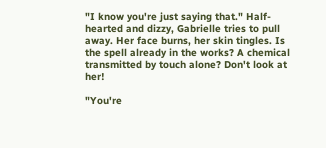"I know you're just saying that." Half-hearted and dizzy, Gabrielle tries to pull away. Her face burns, her skin tingles. Is the spell already in the works? A chemical transmitted by touch alone? Don't look at her!

"You're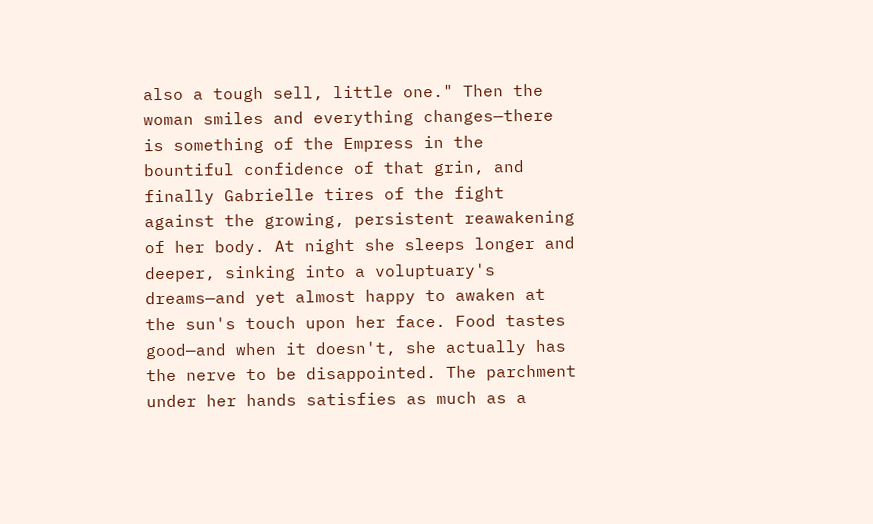also a tough sell, little one." Then the woman smiles and everything changes—there is something of the Empress in the bountiful confidence of that grin, and finally Gabrielle tires of the fight against the growing, persistent reawakening of her body. At night she sleeps longer and deeper, sinking into a voluptuary's dreams—and yet almost happy to awaken at the sun's touch upon her face. Food tastes good—and when it doesn't, she actually has the nerve to be disappointed. The parchment under her hands satisfies as much as a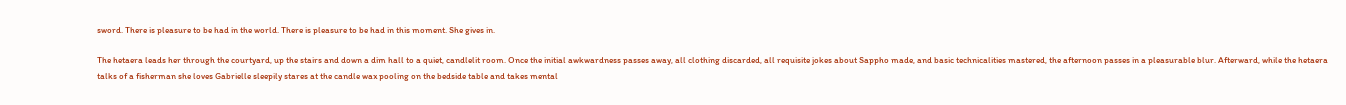sword. There is pleasure to be had in the world. There is pleasure to be had in this moment. She gives in.

The hetaera leads her through the courtyard, up the stairs and down a dim hall to a quiet, candlelit room. Once the initial awkwardness passes away, all clothing discarded, all requisite jokes about Sappho made, and basic technicalities mastered, the afternoon passes in a pleasurable blur. Afterward, while the hetaera talks of a fisherman she loves Gabrielle sleepily stares at the candle wax pooling on the bedside table and takes mental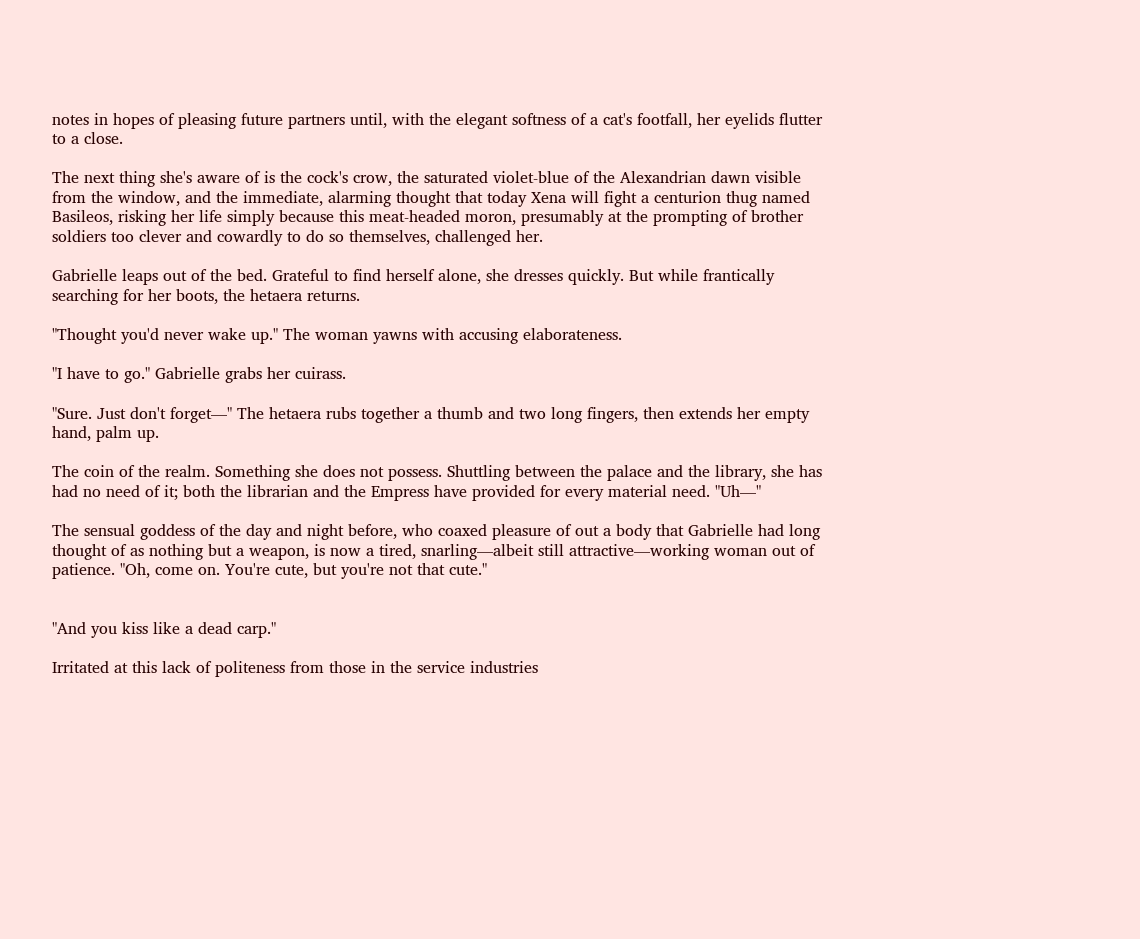notes in hopes of pleasing future partners until, with the elegant softness of a cat's footfall, her eyelids flutter to a close.

The next thing she's aware of is the cock's crow, the saturated violet-blue of the Alexandrian dawn visible from the window, and the immediate, alarming thought that today Xena will fight a centurion thug named Basileos, risking her life simply because this meat-headed moron, presumably at the prompting of brother soldiers too clever and cowardly to do so themselves, challenged her.

Gabrielle leaps out of the bed. Grateful to find herself alone, she dresses quickly. But while frantically searching for her boots, the hetaera returns.

"Thought you'd never wake up." The woman yawns with accusing elaborateness.

"I have to go." Gabrielle grabs her cuirass.

"Sure. Just don't forget—" The hetaera rubs together a thumb and two long fingers, then extends her empty hand, palm up.

The coin of the realm. Something she does not possess. Shuttling between the palace and the library, she has had no need of it; both the librarian and the Empress have provided for every material need. "Uh—"

The sensual goddess of the day and night before, who coaxed pleasure of out a body that Gabrielle had long thought of as nothing but a weapon, is now a tired, snarling—albeit still attractive—working woman out of patience. "Oh, come on. You're cute, but you're not that cute."


"And you kiss like a dead carp."

Irritated at this lack of politeness from those in the service industries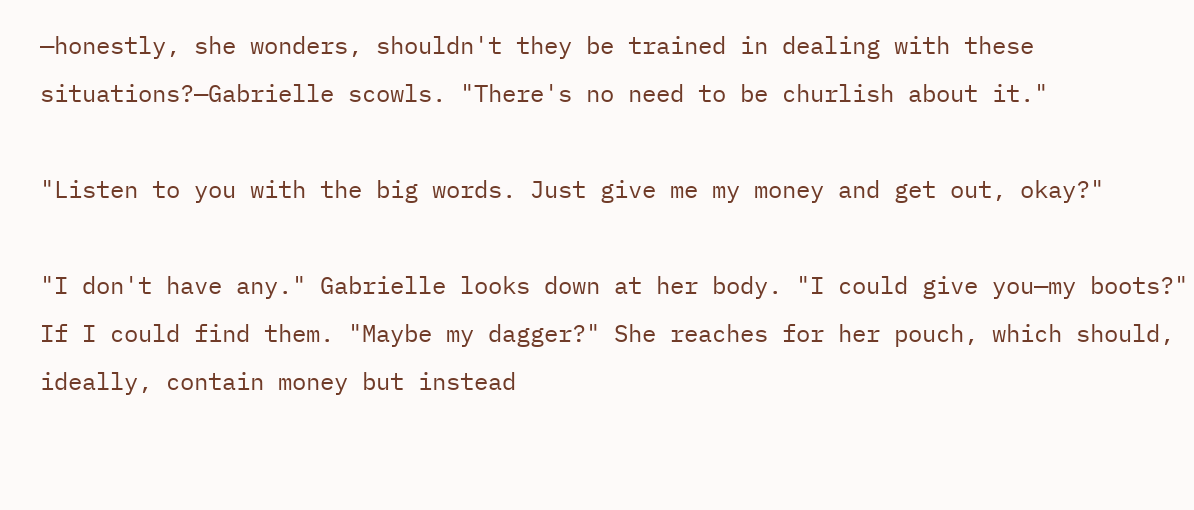—honestly, she wonders, shouldn't they be trained in dealing with these situations?—Gabrielle scowls. "There's no need to be churlish about it."

"Listen to you with the big words. Just give me my money and get out, okay?"

"I don't have any." Gabrielle looks down at her body. "I could give you—my boots?" If I could find them. "Maybe my dagger?" She reaches for her pouch, which should, ideally, contain money but instead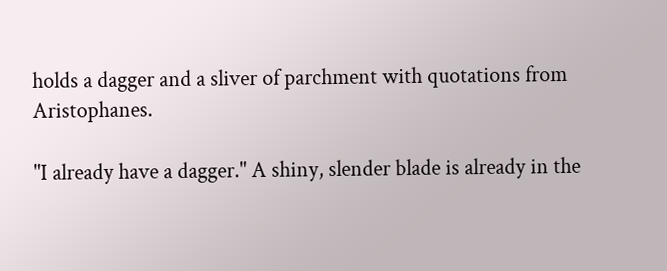holds a dagger and a sliver of parchment with quotations from Aristophanes.

"I already have a dagger." A shiny, slender blade is already in the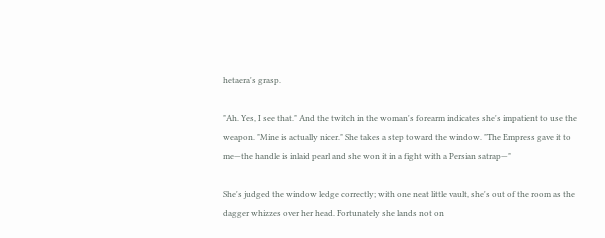hetaera's grasp.

"Ah. Yes, I see that." And the twitch in the woman's forearm indicates she's impatient to use the weapon. "Mine is actually nicer." She takes a step toward the window. "The Empress gave it to me—the handle is inlaid pearl and she won it in a fight with a Persian satrap—"

She's judged the window ledge correctly; with one neat little vault, she's out of the room as the dagger whizzes over her head. Fortunately she lands not on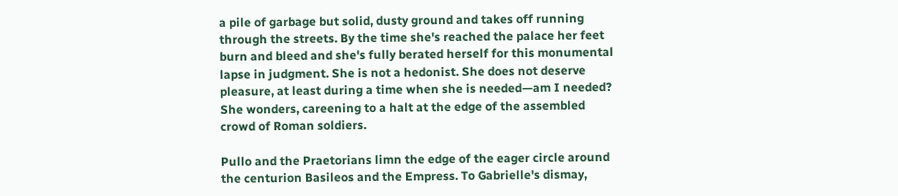a pile of garbage but solid, dusty ground and takes off running through the streets. By the time she's reached the palace her feet burn and bleed and she's fully berated herself for this monumental lapse in judgment. She is not a hedonist. She does not deserve pleasure, at least during a time when she is needed—am I needed? She wonders, careening to a halt at the edge of the assembled crowd of Roman soldiers.

Pullo and the Praetorians limn the edge of the eager circle around the centurion Basileos and the Empress. To Gabrielle's dismay,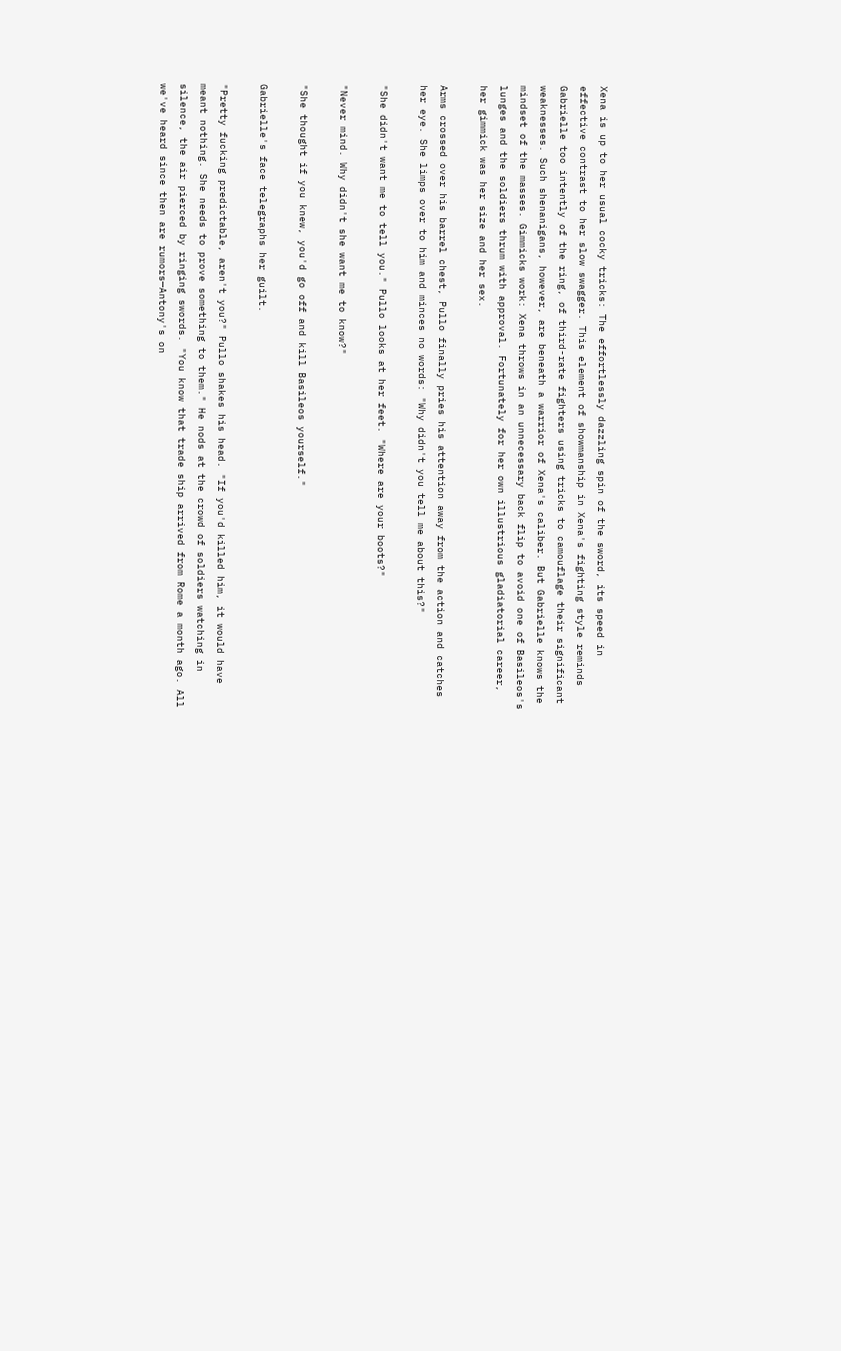Xena is up to her usual cocky tricks: The effortlessly dazzling spin of the sword, its speed in effective contrast to her slow swagger. This element of showmanship in Xena's fighting style reminds Gabrielle too intently of the ring, of third-rate fighters using tricks to camouflage their significant weaknesses. Such shenanigans, however, are beneath a warrior of Xena's caliber. But Gabrielle knows the mindset of the masses. Gimmicks work: Xena throws in an unnecessary back flip to avoid one of Basileos's lunges and the soldiers thrum with approval. Fortunately for her own illustrious gladiatorial career, her gimmick was her size and her sex.

Arms crossed over his barrel chest, Pullo finally pries his attention away from the action and catches her eye. She limps over to him and minces no words: "Why didn't you tell me about this?"

"She didn't want me to tell you." Pullo looks at her feet. "Where are your boots?"

"Never mind. Why didn't she want me to know?"

"She thought if you knew, you'd go off and kill Basileos yourself."

Gabrielle's face telegraphs her guilt.

"Pretty fucking predictable, aren't you?" Pullo shakes his head. "If you'd killed him, it would have meant nothing. She needs to prove something to them." He nods at the crowd of soldiers watching in silence, the air pierced by ringing swords. "You know that trade ship arrived from Rome a month ago. All we've heard since then are rumors—Antony's on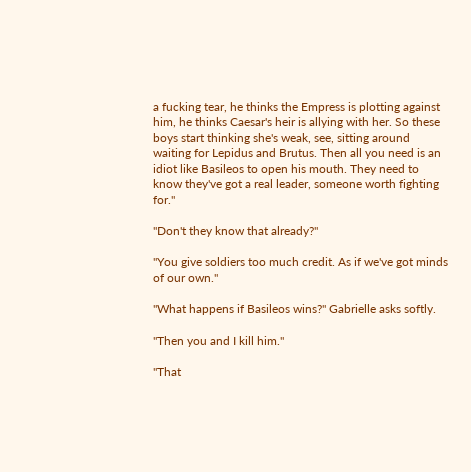a fucking tear, he thinks the Empress is plotting against him, he thinks Caesar's heir is allying with her. So these boys start thinking she's weak, see, sitting around waiting for Lepidus and Brutus. Then all you need is an idiot like Basileos to open his mouth. They need to know they've got a real leader, someone worth fighting for."

"Don't they know that already?"

"You give soldiers too much credit. As if we've got minds of our own."

"What happens if Basileos wins?" Gabrielle asks softly.

"Then you and I kill him."

"That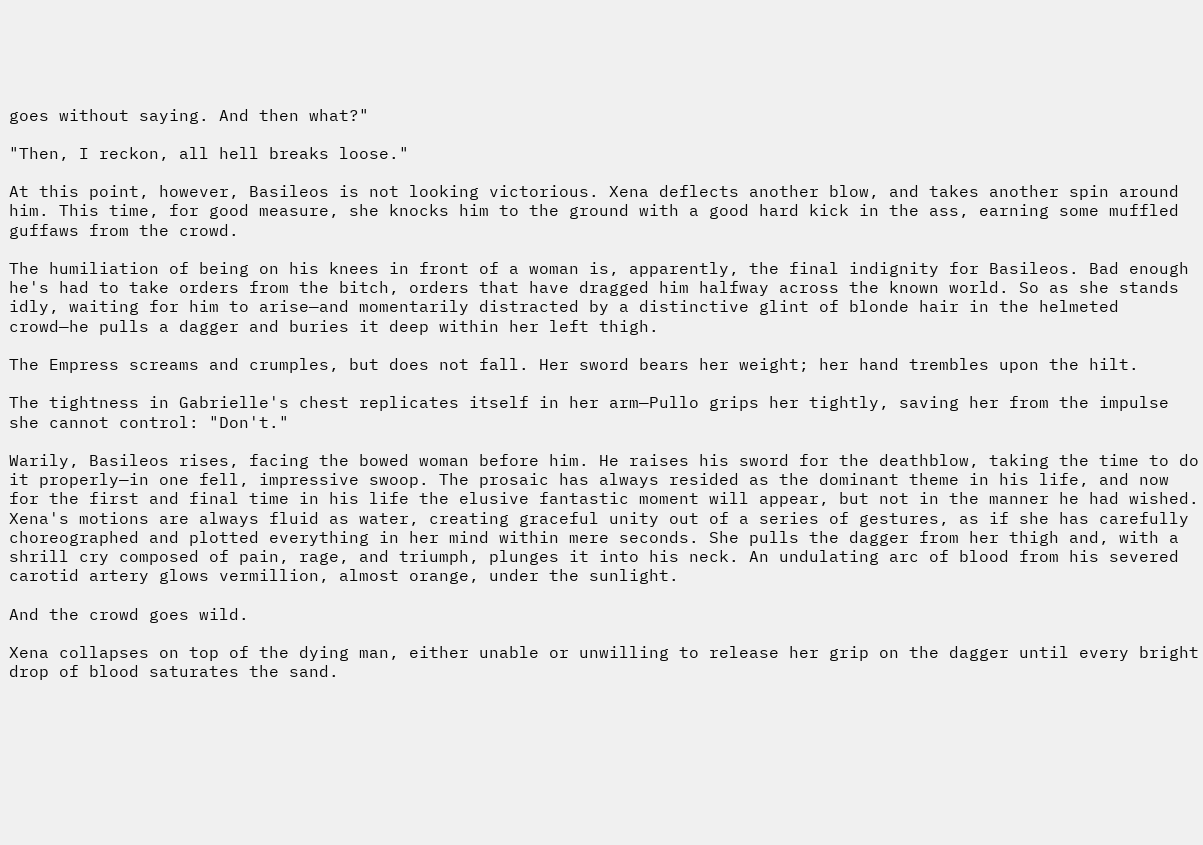goes without saying. And then what?"

"Then, I reckon, all hell breaks loose."

At this point, however, Basileos is not looking victorious. Xena deflects another blow, and takes another spin around him. This time, for good measure, she knocks him to the ground with a good hard kick in the ass, earning some muffled guffaws from the crowd.

The humiliation of being on his knees in front of a woman is, apparently, the final indignity for Basileos. Bad enough he's had to take orders from the bitch, orders that have dragged him halfway across the known world. So as she stands idly, waiting for him to arise—and momentarily distracted by a distinctive glint of blonde hair in the helmeted crowd—he pulls a dagger and buries it deep within her left thigh.

The Empress screams and crumples, but does not fall. Her sword bears her weight; her hand trembles upon the hilt.

The tightness in Gabrielle's chest replicates itself in her arm—Pullo grips her tightly, saving her from the impulse she cannot control: "Don't."

Warily, Basileos rises, facing the bowed woman before him. He raises his sword for the deathblow, taking the time to do it properly—in one fell, impressive swoop. The prosaic has always resided as the dominant theme in his life, and now for the first and final time in his life the elusive fantastic moment will appear, but not in the manner he had wished. Xena's motions are always fluid as water, creating graceful unity out of a series of gestures, as if she has carefully choreographed and plotted everything in her mind within mere seconds. She pulls the dagger from her thigh and, with a shrill cry composed of pain, rage, and triumph, plunges it into his neck. An undulating arc of blood from his severed carotid artery glows vermillion, almost orange, under the sunlight.

And the crowd goes wild.

Xena collapses on top of the dying man, either unable or unwilling to release her grip on the dagger until every bright drop of blood saturates the sand.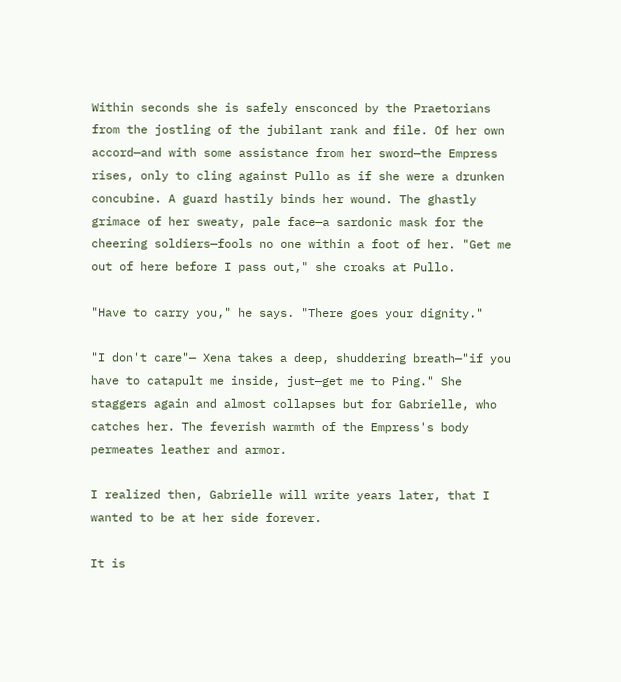Within seconds she is safely ensconced by the Praetorians from the jostling of the jubilant rank and file. Of her own accord—and with some assistance from her sword—the Empress rises, only to cling against Pullo as if she were a drunken concubine. A guard hastily binds her wound. The ghastly grimace of her sweaty, pale face—a sardonic mask for the cheering soldiers—fools no one within a foot of her. "Get me out of here before I pass out," she croaks at Pullo.

"Have to carry you," he says. "There goes your dignity."

"I don't care"— Xena takes a deep, shuddering breath—"if you have to catapult me inside, just—get me to Ping." She staggers again and almost collapses but for Gabrielle, who catches her. The feverish warmth of the Empress's body permeates leather and armor.

I realized then, Gabrielle will write years later, that I wanted to be at her side forever.

It is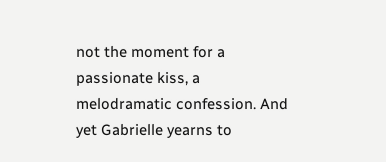not the moment for a passionate kiss, a melodramatic confession. And yet Gabrielle yearns to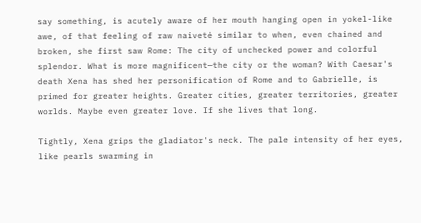say something, is acutely aware of her mouth hanging open in yokel-like awe, of that feeling of raw naiveté similar to when, even chained and broken, she first saw Rome: The city of unchecked power and colorful splendor. What is more magnificent—the city or the woman? With Caesar's death Xena has shed her personification of Rome and to Gabrielle, is primed for greater heights. Greater cities, greater territories, greater worlds. Maybe even greater love. If she lives that long.

Tightly, Xena grips the gladiator's neck. The pale intensity of her eyes, like pearls swarming in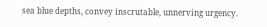sea blue depths, convey inscrutable, unnerving urgency.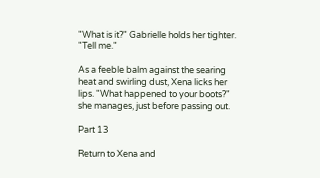"What is it?" Gabrielle holds her tighter. "Tell me."

As a feeble balm against the searing heat and swirling dust, Xena licks her lips. "What happened to your boots?" she manages, just before passing out.

Part 13

Return to Xena and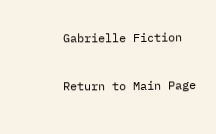Gabrielle Fiction

Return to Main Page